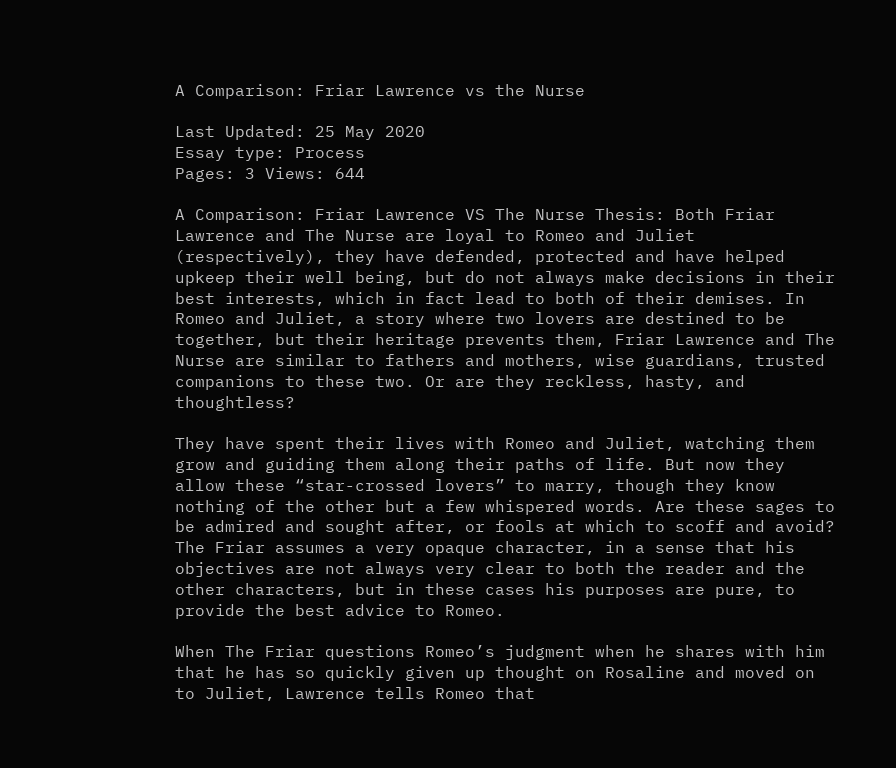A Comparison: Friar Lawrence vs the Nurse

Last Updated: 25 May 2020
Essay type: Process
Pages: 3 Views: 644

A Comparison: Friar Lawrence VS The Nurse Thesis: Both Friar Lawrence and The Nurse are loyal to Romeo and Juliet (respectively), they have defended, protected and have helped upkeep their well being, but do not always make decisions in their best interests, which in fact lead to both of their demises. In Romeo and Juliet, a story where two lovers are destined to be together, but their heritage prevents them, Friar Lawrence and The Nurse are similar to fathers and mothers, wise guardians, trusted companions to these two. Or are they reckless, hasty, and thoughtless?

They have spent their lives with Romeo and Juliet, watching them grow and guiding them along their paths of life. But now they allow these “star-crossed lovers” to marry, though they know nothing of the other but a few whispered words. Are these sages to be admired and sought after, or fools at which to scoff and avoid? The Friar assumes a very opaque character, in a sense that his objectives are not always very clear to both the reader and the other characters, but in these cases his purposes are pure, to provide the best advice to Romeo.

When The Friar questions Romeo’s judgment when he shares with him that he has so quickly given up thought on Rosaline and moved on to Juliet, Lawrence tells Romeo that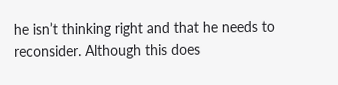he isn’t thinking right and that he needs to reconsider. Although this does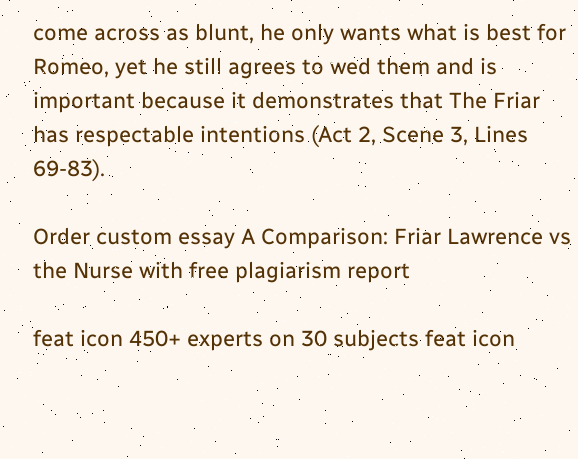come across as blunt, he only wants what is best for Romeo, yet he still agrees to wed them and is important because it demonstrates that The Friar has respectable intentions (Act 2, Scene 3, Lines 69-83).

Order custom essay A Comparison: Friar Lawrence vs the Nurse with free plagiarism report

feat icon 450+ experts on 30 subjects feat icon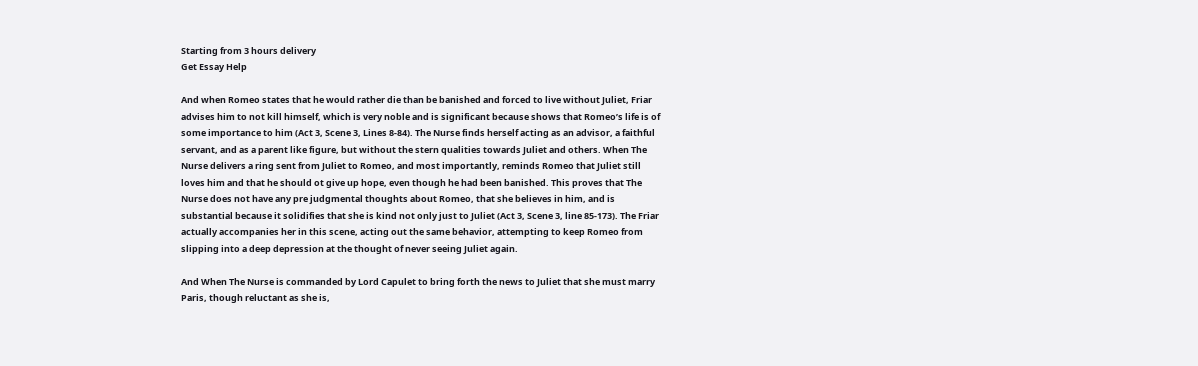Starting from 3 hours delivery
Get Essay Help

And when Romeo states that he would rather die than be banished and forced to live without Juliet, Friar advises him to not kill himself, which is very noble and is significant because shows that Romeo’s life is of some importance to him (Act 3, Scene 3, Lines 8-84). The Nurse finds herself acting as an advisor, a faithful servant, and as a parent like figure, but without the stern qualities towards Juliet and others. When The Nurse delivers a ring sent from Juliet to Romeo, and most importantly, reminds Romeo that Juliet still loves him and that he should ot give up hope, even though he had been banished. This proves that The Nurse does not have any pre judgmental thoughts about Romeo, that she believes in him, and is substantial because it solidifies that she is kind not only just to Juliet (Act 3, Scene 3, line 85-173). The Friar actually accompanies her in this scene, acting out the same behavior, attempting to keep Romeo from slipping into a deep depression at the thought of never seeing Juliet again.

And When The Nurse is commanded by Lord Capulet to bring forth the news to Juliet that she must marry Paris, though reluctant as she is,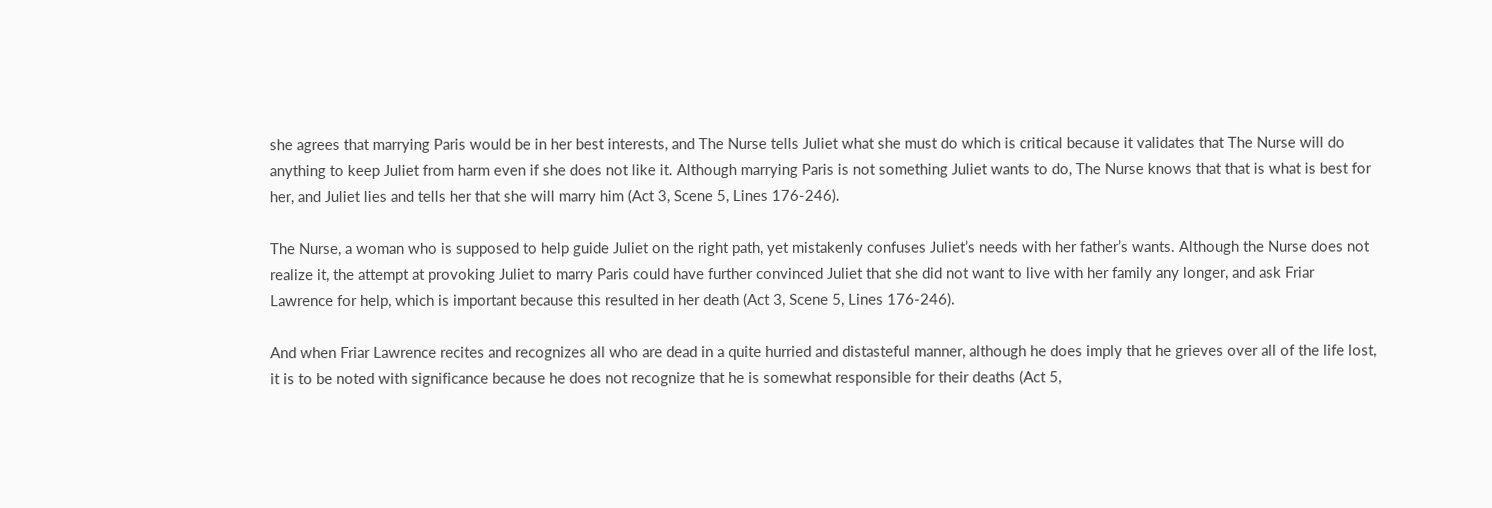she agrees that marrying Paris would be in her best interests, and The Nurse tells Juliet what she must do which is critical because it validates that The Nurse will do anything to keep Juliet from harm even if she does not like it. Although marrying Paris is not something Juliet wants to do, The Nurse knows that that is what is best for her, and Juliet lies and tells her that she will marry him (Act 3, Scene 5, Lines 176-246).

The Nurse, a woman who is supposed to help guide Juliet on the right path, yet mistakenly confuses Juliet’s needs with her father’s wants. Although the Nurse does not realize it, the attempt at provoking Juliet to marry Paris could have further convinced Juliet that she did not want to live with her family any longer, and ask Friar Lawrence for help, which is important because this resulted in her death (Act 3, Scene 5, Lines 176-246).

And when Friar Lawrence recites and recognizes all who are dead in a quite hurried and distasteful manner, although he does imply that he grieves over all of the life lost, it is to be noted with significance because he does not recognize that he is somewhat responsible for their deaths (Act 5,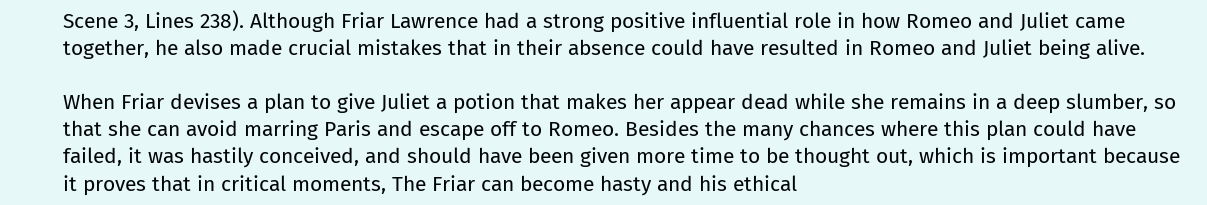Scene 3, Lines 238). Although Friar Lawrence had a strong positive influential role in how Romeo and Juliet came together, he also made crucial mistakes that in their absence could have resulted in Romeo and Juliet being alive.

When Friar devises a plan to give Juliet a potion that makes her appear dead while she remains in a deep slumber, so that she can avoid marring Paris and escape off to Romeo. Besides the many chances where this plan could have failed, it was hastily conceived, and should have been given more time to be thought out, which is important because it proves that in critical moments, The Friar can become hasty and his ethical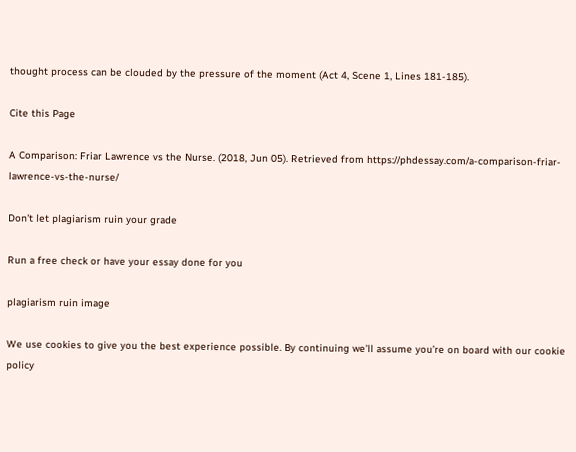thought process can be clouded by the pressure of the moment (Act 4, Scene 1, Lines 181-185).

Cite this Page

A Comparison: Friar Lawrence vs the Nurse. (2018, Jun 05). Retrieved from https://phdessay.com/a-comparison-friar-lawrence-vs-the-nurse/

Don't let plagiarism ruin your grade

Run a free check or have your essay done for you

plagiarism ruin image

We use cookies to give you the best experience possible. By continuing we’ll assume you’re on board with our cookie policy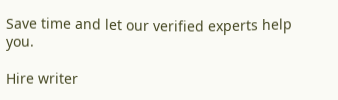Save time and let our verified experts help you.

Hire writer